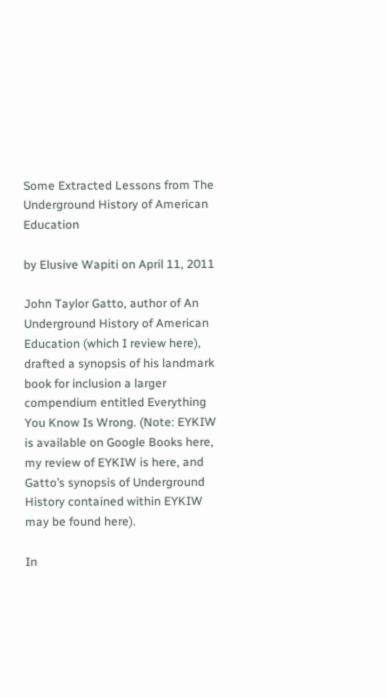Some Extracted Lessons from The Underground History of American Education

by Elusive Wapiti on April 11, 2011

John Taylor Gatto, author of An Underground History of American Education (which I review here), drafted a synopsis of his landmark book for inclusion a larger compendium entitled Everything You Know Is Wrong. (Note: EYKIW is available on Google Books here, my review of EYKIW is here, and Gatto’s synopsis of Underground History contained within EYKIW may be found here).

In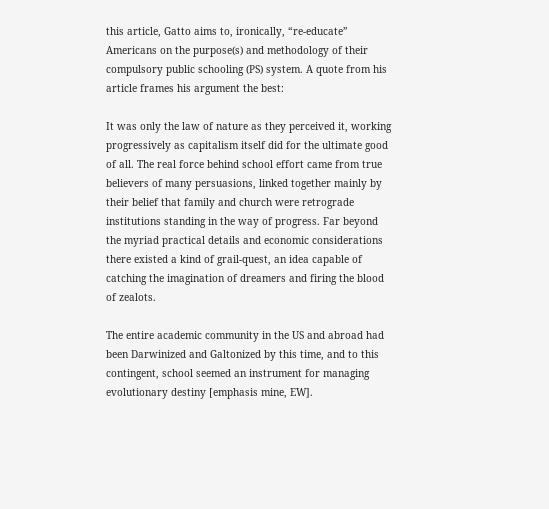this article, Gatto aims to, ironically, “re-educate” Americans on the purpose(s) and methodology of their compulsory public schooling (PS) system. A quote from his article frames his argument the best:

It was only the law of nature as they perceived it, working progressively as capitalism itself did for the ultimate good of all. The real force behind school effort came from true believers of many persuasions, linked together mainly by their belief that family and church were retrograde institutions standing in the way of progress. Far beyond the myriad practical details and economic considerations there existed a kind of grail-quest, an idea capable of catching the imagination of dreamers and firing the blood of zealots.

The entire academic community in the US and abroad had been Darwinized and Galtonized by this time, and to this contingent, school seemed an instrument for managing evolutionary destiny [emphasis mine, EW].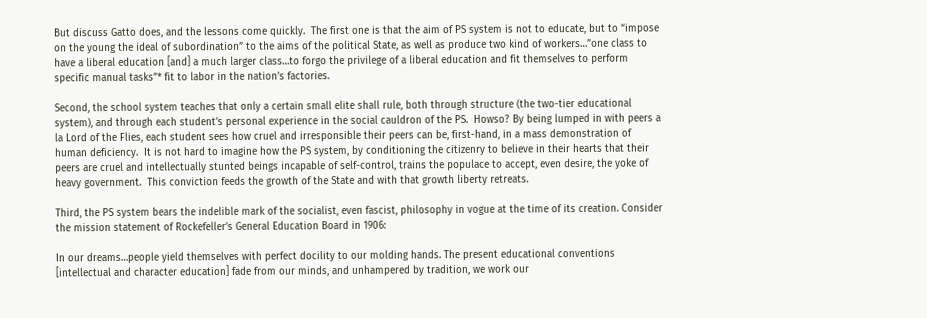But discuss Gatto does, and the lessons come quickly.  The first one is that the aim of PS system is not to educate, but to “impose on the young the ideal of subordination” to the aims of the political State, as well as produce two kind of workers…”one class to have a liberal education [and] a much larger class…to forgo the privilege of a liberal education and fit themselves to perform specific manual tasks”* fit to labor in the nation’s factories.

Second, the school system teaches that only a certain small elite shall rule, both through structure (the two-tier educational system), and through each student’s personal experience in the social cauldron of the PS.  Howso? By being lumped in with peers a la Lord of the Flies, each student sees how cruel and irresponsible their peers can be, first-hand, in a mass demonstration of human deficiency.  It is not hard to imagine how the PS system, by conditioning the citizenry to believe in their hearts that their peers are cruel and intellectually stunted beings incapable of self-control, trains the populace to accept, even desire, the yoke of heavy government.  This conviction feeds the growth of the State and with that growth liberty retreats.

Third, the PS system bears the indelible mark of the socialist, even fascist, philosophy in vogue at the time of its creation. Consider the mission statement of Rockefeller’s General Education Board in 1906:

In our dreams…people yield themselves with perfect docility to our molding hands. The present educational conventions [intellectual and character education] fade from our minds, and unhampered by tradition, we work our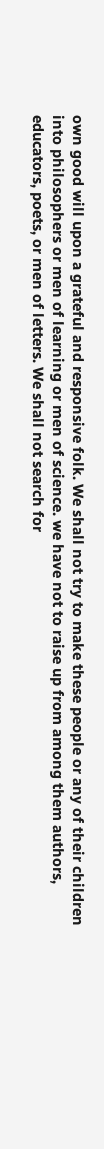own good will upon a grateful and responsive folk. We shall not try to make these people or any of their children into philosophers or men of learning or men of science. we have not to raise up from among them authors, educators, poets, or men of letters. We shall not search for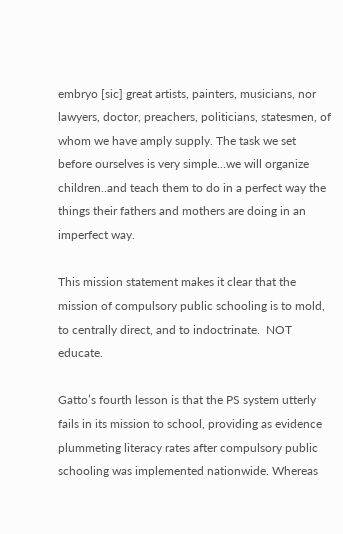embryo [sic] great artists, painters, musicians, nor lawyers, doctor, preachers, politicians, statesmen, of whom we have amply supply. The task we set before ourselves is very simple…we will organize children..and teach them to do in a perfect way the things their fathers and mothers are doing in an imperfect way.

This mission statement makes it clear that the mission of compulsory public schooling is to mold, to centrally direct, and to indoctrinate.  NOT educate.

Gatto’s fourth lesson is that the PS system utterly fails in its mission to school, providing as evidence  plummeting literacy rates after compulsory public schooling was implemented nationwide. Whereas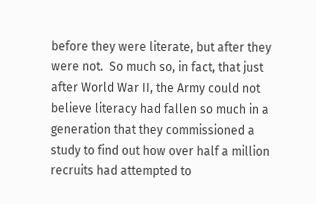before they were literate, but after they were not.  So much so, in fact, that just after World War II, the Army could not believe literacy had fallen so much in a generation that they commissioned a study to find out how over half a million recruits had attempted to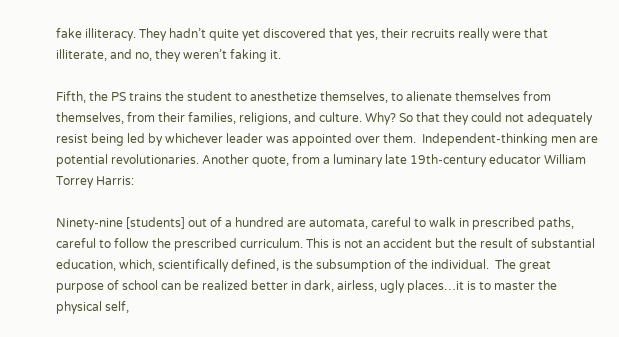fake illiteracy. They hadn’t quite yet discovered that yes, their recruits really were that illiterate, and no, they weren’t faking it.

Fifth, the PS trains the student to anesthetize themselves, to alienate themselves from themselves, from their families, religions, and culture. Why? So that they could not adequately resist being led by whichever leader was appointed over them.  Independent-thinking men are potential revolutionaries. Another quote, from a luminary late 19th-century educator William Torrey Harris:

Ninety-nine [students] out of a hundred are automata, careful to walk in prescribed paths, careful to follow the prescribed curriculum. This is not an accident but the result of substantial education, which, scientifically defined, is the subsumption of the individual.  The great purpose of school can be realized better in dark, airless, ugly places…it is to master the physical self,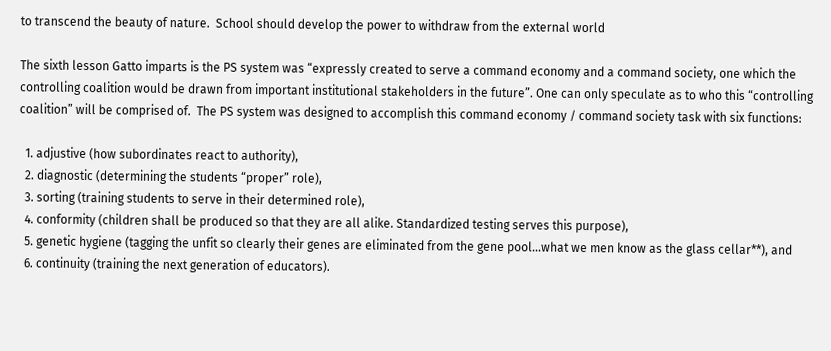to transcend the beauty of nature.  School should develop the power to withdraw from the external world

The sixth lesson Gatto imparts is the PS system was “expressly created to serve a command economy and a command society, one which the controlling coalition would be drawn from important institutional stakeholders in the future”. One can only speculate as to who this “controlling coalition” will be comprised of.  The PS system was designed to accomplish this command economy / command society task with six functions:

  1. adjustive (how subordinates react to authority),
  2. diagnostic (determining the students “proper” role),
  3. sorting (training students to serve in their determined role),
  4. conformity (children shall be produced so that they are all alike. Standardized testing serves this purpose),
  5. genetic hygiene (tagging the unfit so clearly their genes are eliminated from the gene pool…what we men know as the glass cellar**), and
  6. continuity (training the next generation of educators).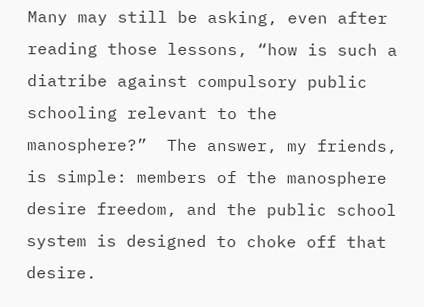Many may still be asking, even after reading those lessons, “how is such a diatribe against compulsory public schooling relevant to the manosphere?”  The answer, my friends, is simple: members of the manosphere desire freedom, and the public school system is designed to choke off that desire.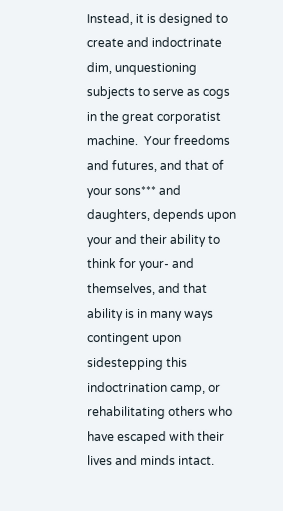Instead, it is designed to create and indoctrinate dim, unquestioning subjects to serve as cogs in the great corporatist machine.  Your freedoms and futures, and that of your sons*** and daughters, depends upon your and their ability to think for your- and themselves, and that ability is in many ways contingent upon sidestepping this indoctrination camp, or rehabilitating others who have escaped with their lives and minds intact.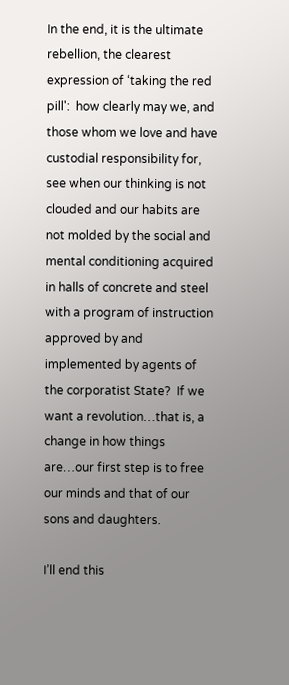In the end, it is the ultimate rebellion, the clearest expression of ‘taking the red pill':  how clearly may we, and those whom we love and have custodial responsibility for, see when our thinking is not clouded and our habits are not molded by the social and mental conditioning acquired in halls of concrete and steel with a program of instruction approved by and implemented by agents of the corporatist State?  If we want a revolution…that is, a change in how things are…our first step is to free our minds and that of our sons and daughters.

I’ll end this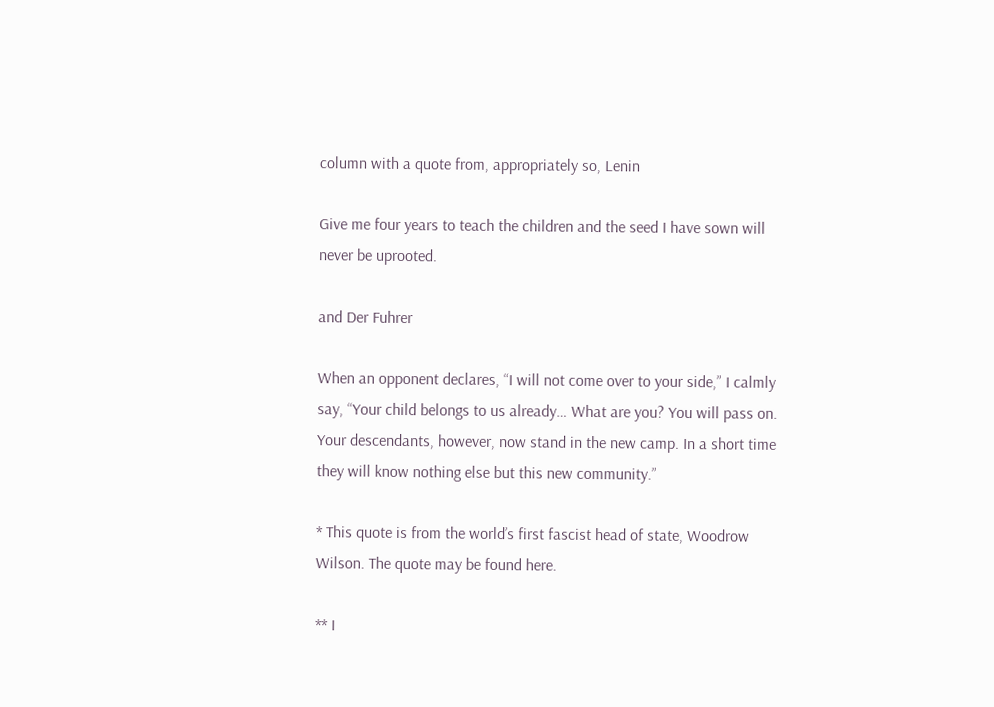column with a quote from, appropriately so, Lenin

Give me four years to teach the children and the seed I have sown will never be uprooted.

and Der Fuhrer

When an opponent declares, “I will not come over to your side,” I calmly say, “Your child belongs to us already… What are you? You will pass on. Your descendants, however, now stand in the new camp. In a short time they will know nothing else but this new community.”

* This quote is from the world’s first fascist head of state, Woodrow Wilson. The quote may be found here.

** I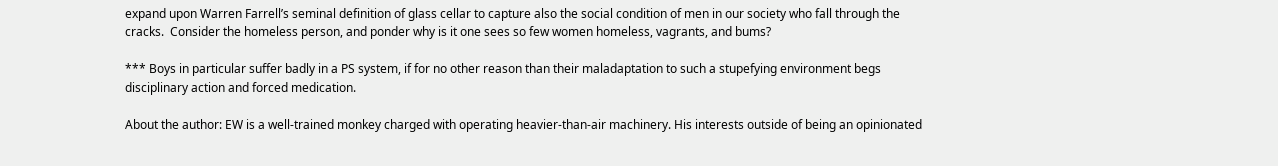expand upon Warren Farrell’s seminal definition of glass cellar to capture also the social condition of men in our society who fall through the cracks.  Consider the homeless person, and ponder why is it one sees so few women homeless, vagrants, and bums?

*** Boys in particular suffer badly in a PS system, if for no other reason than their maladaptation to such a stupefying environment begs disciplinary action and forced medication.

About the author: EW is a well-trained monkey charged with operating heavier-than-air machinery. His interests outside of being an opinionated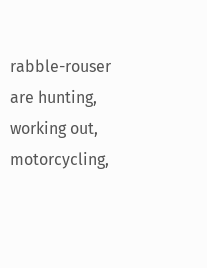rabble-rouser are hunting, working out, motorcycling,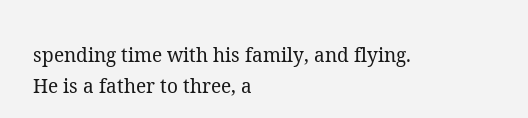spending time with his family, and flying. He is a father to three, a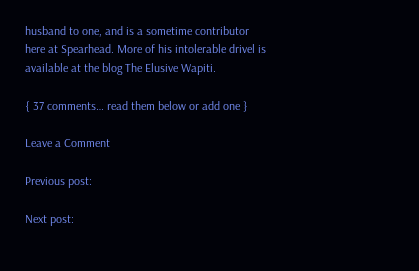husband to one, and is a sometime contributor here at Spearhead. More of his intolerable drivel is available at the blog The Elusive Wapiti.

{ 37 comments… read them below or add one }

Leave a Comment

Previous post:

Next post: